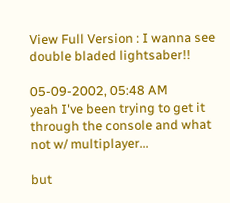View Full Version : I wanna see double bladed lightsaber!!

05-09-2002, 05:48 AM
yeah I've been trying to get it through the console and what not w/ multiplayer...

but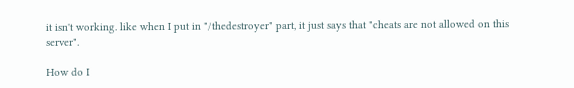it isn't working. like when I put in "/thedestroyer" part, it just says that "cheats are not allowed on this server".

How do I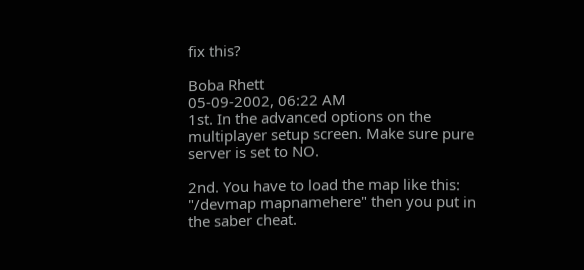fix this?

Boba Rhett
05-09-2002, 06:22 AM
1st. In the advanced options on the multiplayer setup screen. Make sure pure server is set to NO.

2nd. You have to load the map like this: "/devmap mapnamehere" then you put in the saber cheat.